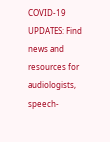COVID-19 UPDATES: Find news and resources for audiologists, speech-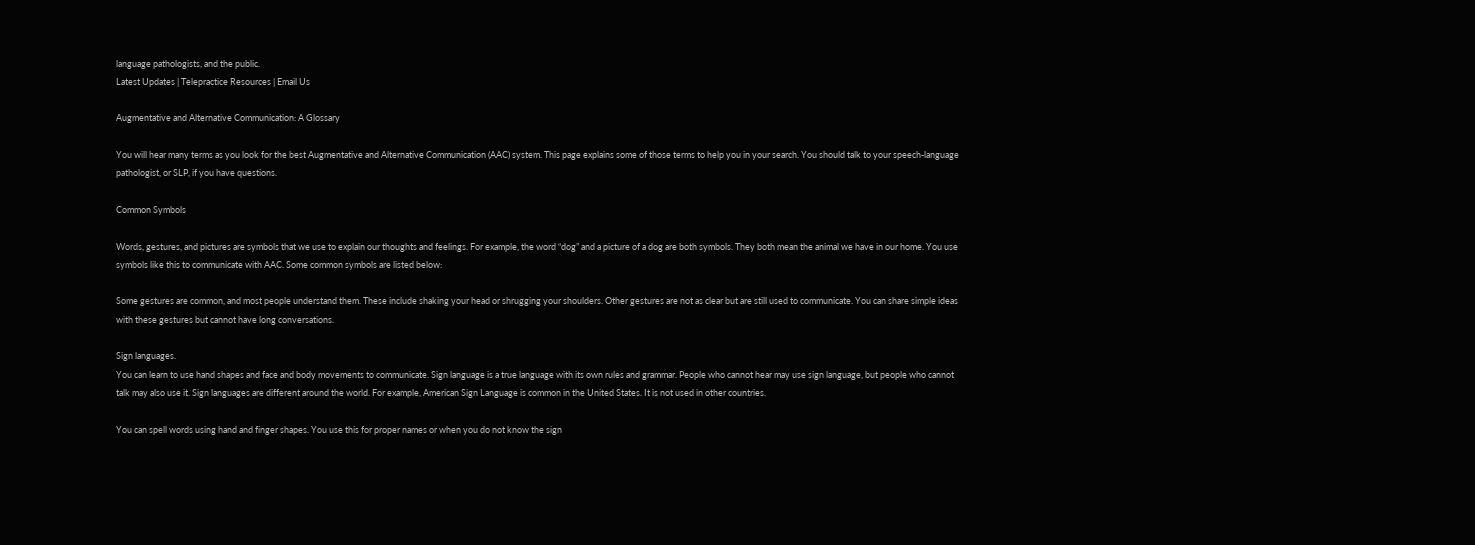language pathologists, and the public.
Latest Updates | Telepractice Resources | Email Us

Augmentative and Alternative Communication: A Glossary

You will hear many terms as you look for the best Augmentative and Alternative Communication (AAC) system. This page explains some of those terms to help you in your search. You should talk to your speech-language pathologist, or SLP, if you have questions.

Common Symbols

Words, gestures, and pictures are symbols that we use to explain our thoughts and feelings. For example, the word “dog” and a picture of a dog are both symbols. They both mean the animal we have in our home. You use symbols like this to communicate with AAC. Some common symbols are listed below:

Some gestures are common, and most people understand them. These include shaking your head or shrugging your shoulders. Other gestures are not as clear but are still used to communicate. You can share simple ideas with these gestures but cannot have long conversations.

Sign languages.
You can learn to use hand shapes and face and body movements to communicate. Sign language is a true language with its own rules and grammar. People who cannot hear may use sign language, but people who cannot talk may also use it. Sign languages are different around the world. For example, American Sign Language is common in the United States. It is not used in other countries.

You can spell words using hand and finger shapes. You use this for proper names or when you do not know the sign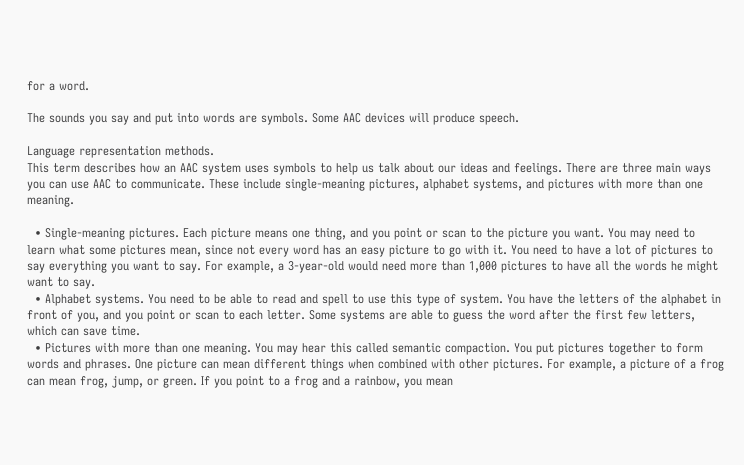for a word.

The sounds you say and put into words are symbols. Some AAC devices will produce speech.

Language representation methods.
This term describes how an AAC system uses symbols to help us talk about our ideas and feelings. There are three main ways you can use AAC to communicate. These include single-meaning pictures, alphabet systems, and pictures with more than one meaning.

  • Single-meaning pictures. Each picture means one thing, and you point or scan to the picture you want. You may need to learn what some pictures mean, since not every word has an easy picture to go with it. You need to have a lot of pictures to say everything you want to say. For example, a 3-year-old would need more than 1,000 pictures to have all the words he might want to say.
  • Alphabet systems. You need to be able to read and spell to use this type of system. You have the letters of the alphabet in front of you, and you point or scan to each letter. Some systems are able to guess the word after the first few letters, which can save time.
  • Pictures with more than one meaning. You may hear this called semantic compaction. You put pictures together to form words and phrases. One picture can mean different things when combined with other pictures. For example, a picture of a frog can mean frog, jump, or green. If you point to a frog and a rainbow, you mean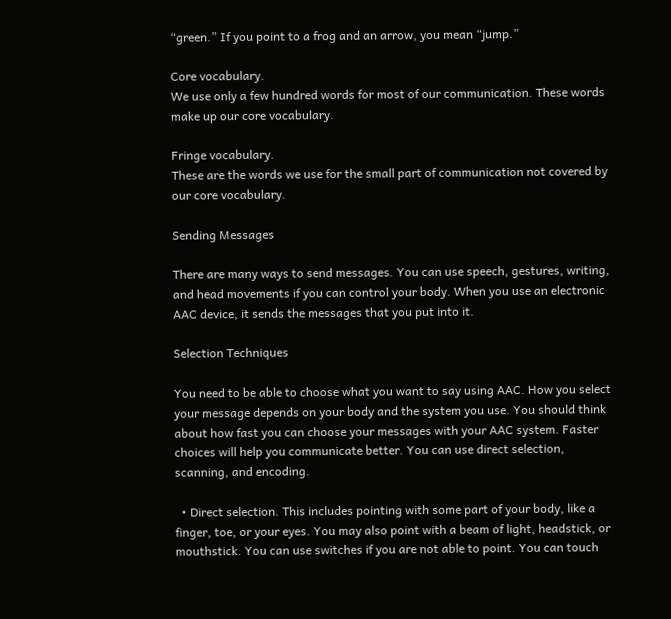“green.” If you point to a frog and an arrow, you mean “jump.”

Core vocabulary.
We use only a few hundred words for most of our communication. These words make up our core vocabulary.

Fringe vocabulary.
These are the words we use for the small part of communication not covered by our core vocabulary.

Sending Messages

There are many ways to send messages. You can use speech, gestures, writing, and head movements if you can control your body. When you use an electronic AAC device, it sends the messages that you put into it.

Selection Techniques

You need to be able to choose what you want to say using AAC. How you select your message depends on your body and the system you use. You should think about how fast you can choose your messages with your AAC system. Faster choices will help you communicate better. You can use direct selection, scanning, and encoding.

  • Direct selection. This includes pointing with some part of your body, like a finger, toe, or your eyes. You may also point with a beam of light, headstick, or mouthstick. You can use switches if you are not able to point. You can touch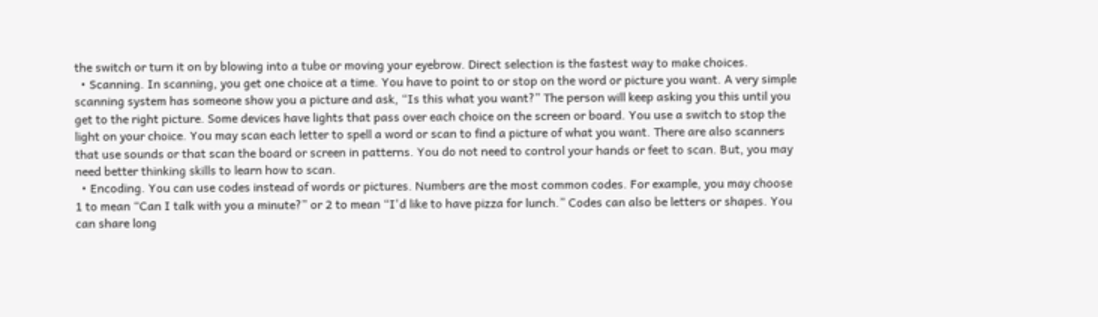the switch or turn it on by blowing into a tube or moving your eyebrow. Direct selection is the fastest way to make choices.
  • Scanning. In scanning, you get one choice at a time. You have to point to or stop on the word or picture you want. A very simple scanning system has someone show you a picture and ask, “Is this what you want?” The person will keep asking you this until you get to the right picture. Some devices have lights that pass over each choice on the screen or board. You use a switch to stop the light on your choice. You may scan each letter to spell a word or scan to find a picture of what you want. There are also scanners that use sounds or that scan the board or screen in patterns. You do not need to control your hands or feet to scan. But, you may need better thinking skills to learn how to scan.
  • Encoding. You can use codes instead of words or pictures. Numbers are the most common codes. For example, you may choose 1 to mean “Can I talk with you a minute?” or 2 to mean “I'd like to have pizza for lunch.” Codes can also be letters or shapes. You can share long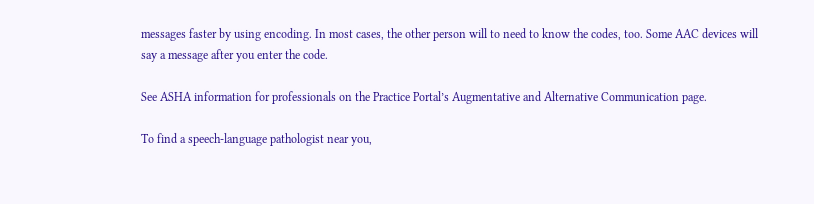messages faster by using encoding. In most cases, the other person will to need to know the codes, too. Some AAC devices will say a message after you enter the code.

See ASHA information for professionals on the Practice Portal’s Augmentative and Alternative Communication page.

To find a speech-language pathologist near you,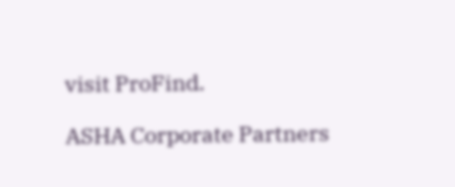visit ProFind.

ASHA Corporate Partners